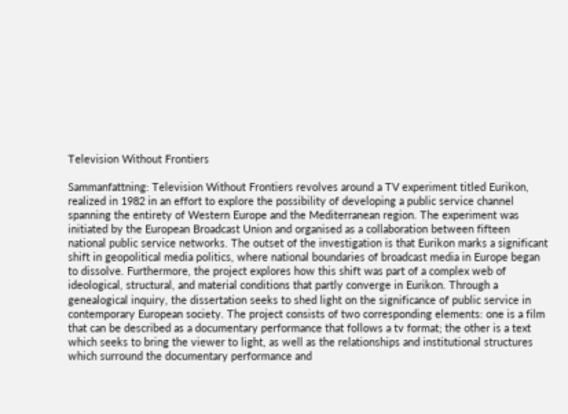Television Without Frontiers

Sammanfattning: Television Without Frontiers revolves around a TV experiment titled Eurikon, realized in 1982 in an effort to explore the possibility of developing a public service channel spanning the entirety of Western Europe and the Mediterranean region. The experiment was initiated by the European Broadcast Union and organised as a collaboration between fifteen national public service networks. The outset of the investigation is that Eurikon marks a significant shift in geopolitical media politics, where national boundaries of broadcast media in Europe began to dissolve. Furthermore, the project explores how this shift was part of a complex web of ideological, structural, and material conditions that partly converge in Eurikon. Through a genealogical inquiry, the dissertation seeks to shed light on the significance of public service in contemporary European society. The project consists of two corresponding elements: one is a film that can be described as a documentary performance that follows a tv format; the other is a text which seeks to bring the viewer to light, as well as the relationships and institutional structures which surround the documentary performance and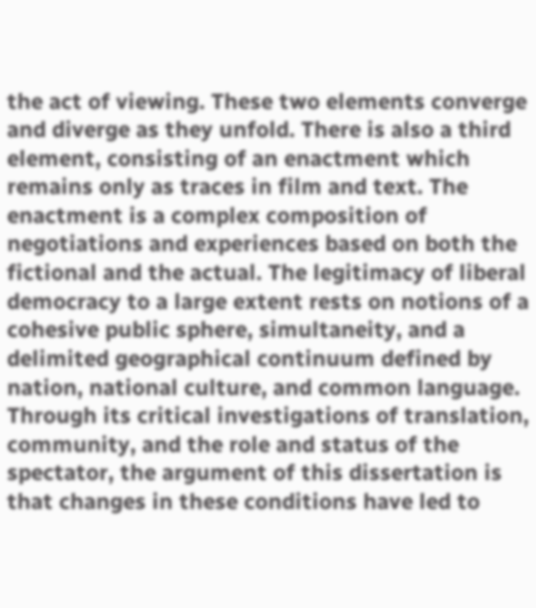the act of viewing. These two elements converge and diverge as they unfold. There is also a third element, consisting of an enactment which remains only as traces in film and text. The enactment is a complex composition of negotiations and experiences based on both the fictional and the actual. The legitimacy of liberal democracy to a large extent rests on notions of a cohesive public sphere, simultaneity, and a delimited geographical continuum defined by nation, national culture, and common language. Through its critical investigations of translation, community, and the role and status of the spectator, the argument of this dissertation is that changes in these conditions have led to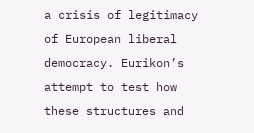a crisis of legitimacy of European liberal democracy. Eurikon’s attempt to test how these structures and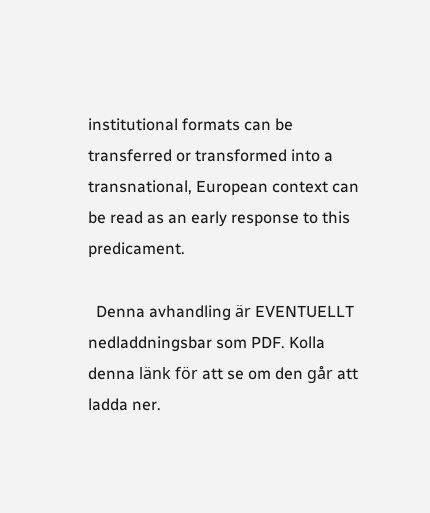institutional formats can be transferred or transformed into a transnational, European context can be read as an early response to this predicament.

  Denna avhandling är EVENTUELLT nedladdningsbar som PDF. Kolla denna länk för att se om den går att ladda ner.